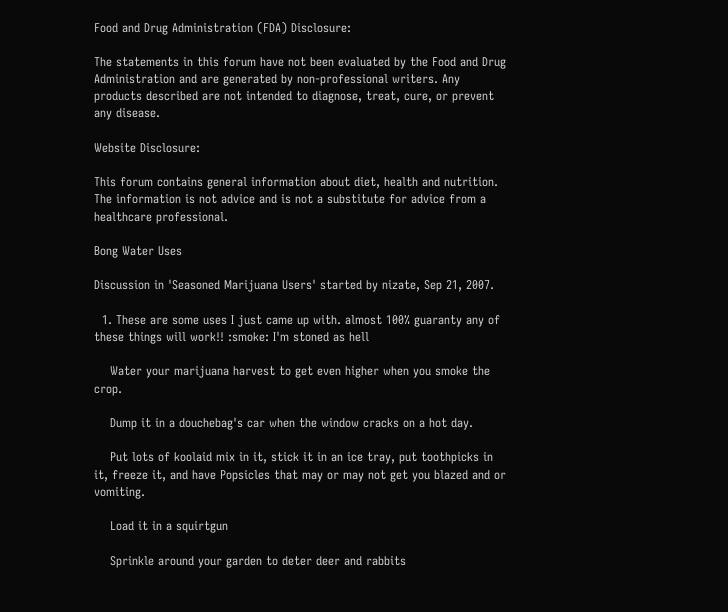Food and Drug Administration (FDA) Disclosure:

The statements in this forum have not been evaluated by the Food and Drug Administration and are generated by non-professional writers. Any products described are not intended to diagnose, treat, cure, or prevent any disease.

Website Disclosure:

This forum contains general information about diet, health and nutrition. The information is not advice and is not a substitute for advice from a healthcare professional.

Bong Water Uses

Discussion in 'Seasoned Marijuana Users' started by nizate, Sep 21, 2007.

  1. These are some uses I just came up with. almost 100% guaranty any of these things will work!! :smoke: I'm stoned as hell

    Water your marijuana harvest to get even higher when you smoke the crop.

    Dump it in a douchebag's car when the window cracks on a hot day.

    Put lots of koolaid mix in it, stick it in an ice tray, put toothpicks in it, freeze it, and have Popsicles that may or may not get you blazed and or vomiting.

    Load it in a squirtgun

    Sprinkle around your garden to deter deer and rabbits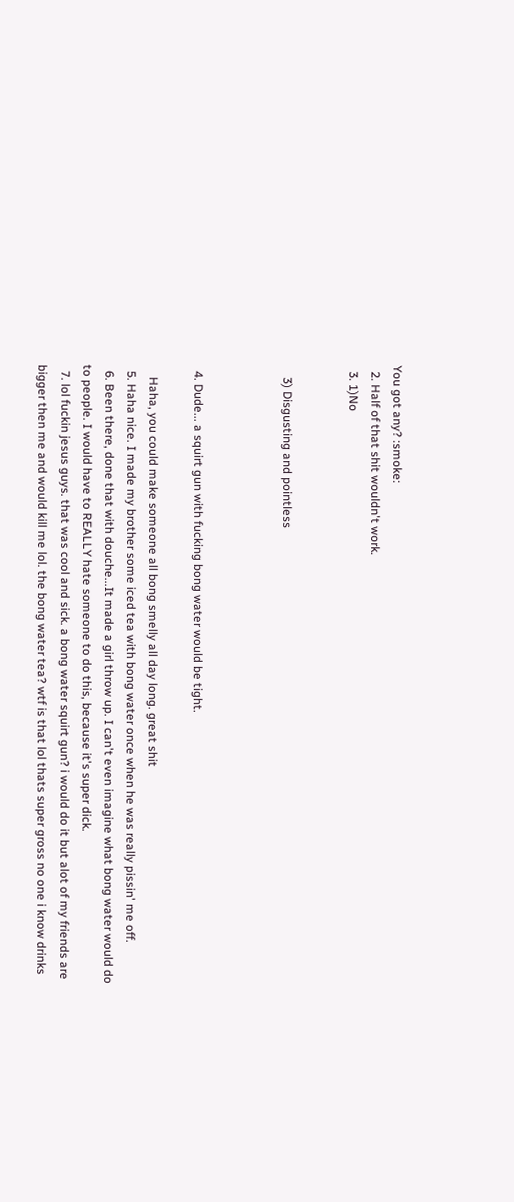You got any? :smoke:
  2. Half of that shit wouldn't work.
  3. 1)No


    3) Disgusting and pointless



  4. Dude... a squirt gun with fucking bong water would be tight.

    Haha, you could make someone all bong smelly all day long. great shit
  5. Haha nice. I made my brother some iced tea with bong water once when he was really pissin' me off.
  6. Been there, done that with douche...It made a girl throw up. I can't even imagine what bong water would do to people. I would have to REALLY hate someone to do this, because it's super dick.
  7. lol fuckin jesus guys. that was cool and sick. a bong water squirt gun? i would do it but alot of my friends are bigger then me and would kill me lol. the bong water tea? wtf is that lol thats super gross no one i know drinks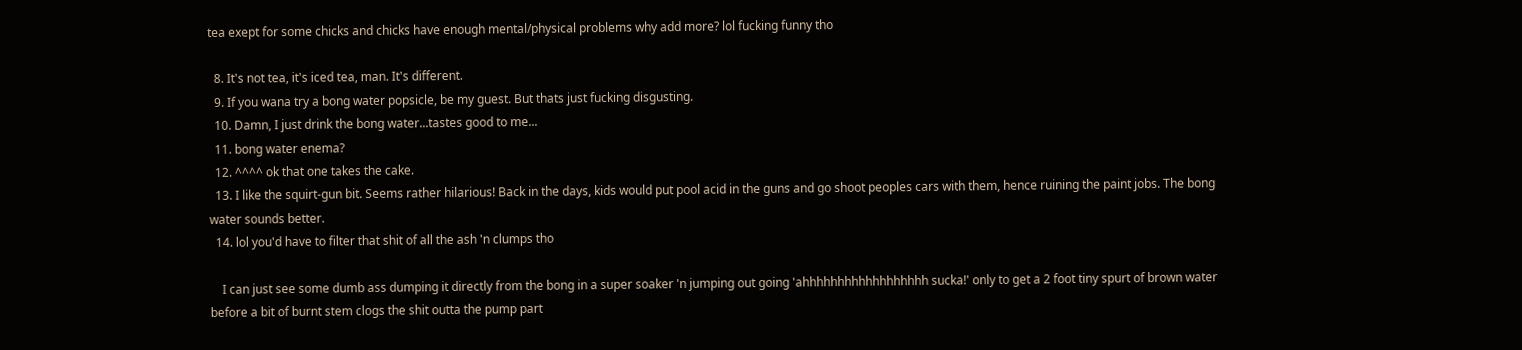tea exept for some chicks and chicks have enough mental/physical problems why add more? lol fucking funny tho

  8. It's not tea, it's iced tea, man. It's different.
  9. If you wana try a bong water popsicle, be my guest. But thats just fucking disgusting.
  10. Damn, I just drink the bong water...tastes good to me...
  11. bong water enema?
  12. ^^^^ ok that one takes the cake.
  13. I like the squirt-gun bit. Seems rather hilarious! Back in the days, kids would put pool acid in the guns and go shoot peoples cars with them, hence ruining the paint jobs. The bong water sounds better.
  14. lol you'd have to filter that shit of all the ash 'n clumps tho

    I can just see some dumb ass dumping it directly from the bong in a super soaker 'n jumping out going 'ahhhhhhhhhhhhhhhhhh sucka!' only to get a 2 foot tiny spurt of brown water before a bit of burnt stem clogs the shit outta the pump part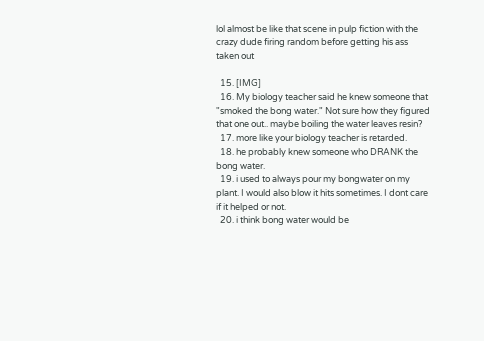lol almost be like that scene in pulp fiction with the crazy dude firing random before getting his ass taken out

  15. [IMG]
  16. My biology teacher said he knew someone that "smoked the bong water." Not sure how they figured that one out.. maybe boiling the water leaves resin?
  17. more like your biology teacher is retarded.
  18. he probably knew someone who DRANK the bong water.
  19. i used to always pour my bongwater on my plant. I would also blow it hits sometimes. I dont care if it helped or not.
  20. i think bong water would be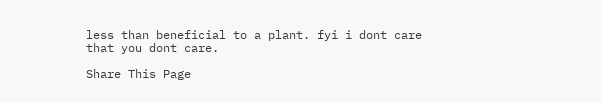less than beneficial to a plant. fyi i dont care that you dont care.

Share This Page